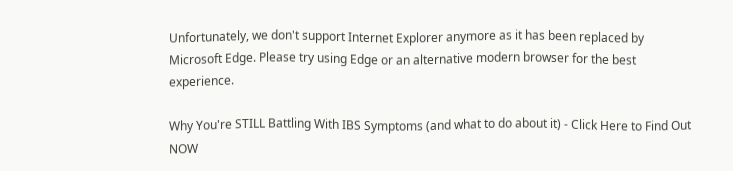Unfortunately, we don't support Internet Explorer anymore as it has been replaced by Microsoft Edge. Please try using Edge or an alternative modern browser for the best experience.

Why You're STILL Battling With IBS Symptoms (and what to do about it) - Click Here to Find Out NOW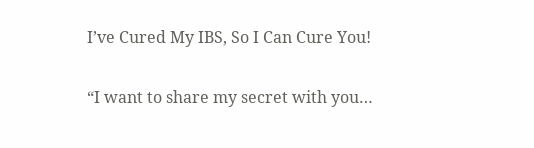I’ve Cured My IBS, So I Can Cure You!

“I want to share my secret with you…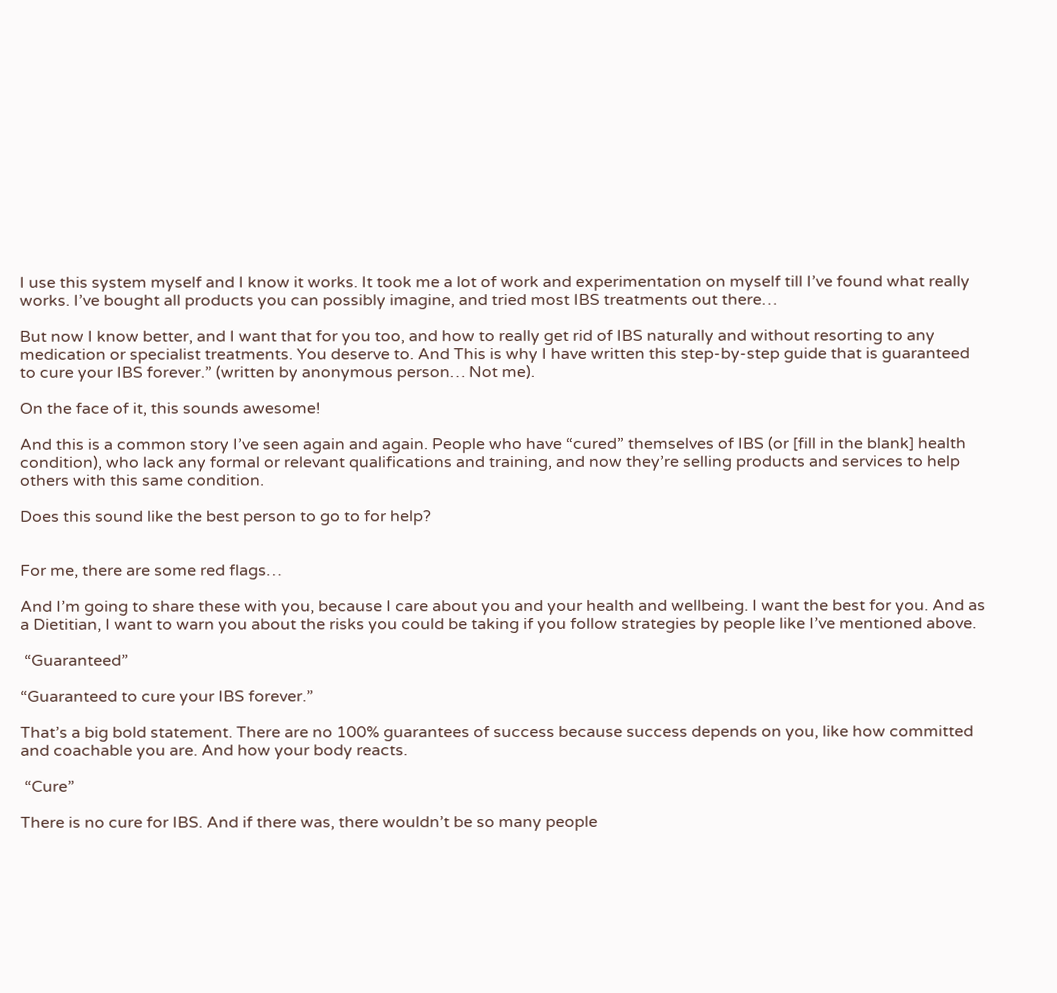I use this system myself and I know it works. It took me a lot of work and experimentation on myself till I’ve found what really works. I’ve bought all products you can possibly imagine, and tried most IBS treatments out there…

But now I know better, and I want that for you too, and how to really get rid of IBS naturally and without resorting to any medication or specialist treatments. You deserve to. And This is why I have written this step-by-step guide that is guaranteed to cure your IBS forever.” (written by anonymous person… Not me).

On the face of it, this sounds awesome!

And this is a common story I’ve seen again and again. People who have “cured” themselves of IBS (or [fill in the blank] health condition), who lack any formal or relevant qualifications and training, and now they’re selling products and services to help others with this same condition.

Does this sound like the best person to go to for help?


For me, there are some red flags…

And I’m going to share these with you, because I care about you and your health and wellbeing. I want the best for you. And as a Dietitian, I want to warn you about the risks you could be taking if you follow strategies by people like I’ve mentioned above.

 “Guaranteed”

“Guaranteed to cure your IBS forever.”

That’s a big bold statement. There are no 100% guarantees of success because success depends on you, like how committed and coachable you are. And how your body reacts.

 “Cure”

There is no cure for IBS. And if there was, there wouldn’t be so many people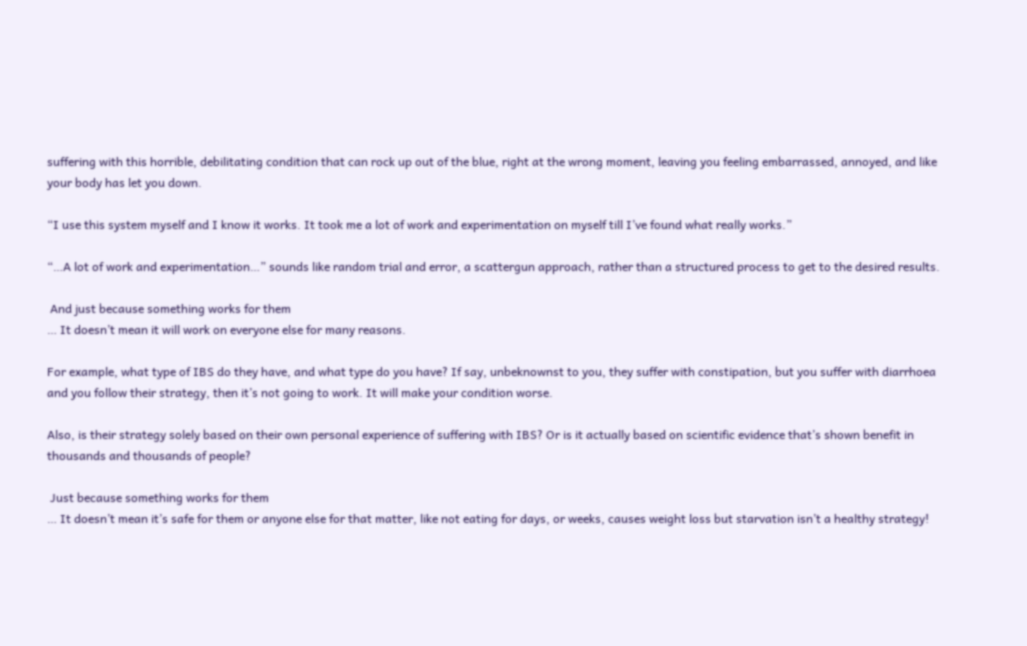suffering with this horrible, debilitating condition that can rock up out of the blue, right at the wrong moment, leaving you feeling embarrassed, annoyed, and like your body has let you down.

“I use this system myself and I know it works. It took me a lot of work and experimentation on myself till I’ve found what really works.”

“…A lot of work and experimentation…” sounds like random trial and error, a scattergun approach, rather than a structured process to get to the desired results.

 And just because something works for them
… It doesn’t mean it will work on everyone else for many reasons.

For example, what type of IBS do they have, and what type do you have? If say, unbeknownst to you, they suffer with constipation, but you suffer with diarrhoea and you follow their strategy, then it’s not going to work. It will make your condition worse.

Also, is their strategy solely based on their own personal experience of suffering with IBS? Or is it actually based on scientific evidence that’s shown benefit in thousands and thousands of people?

 Just because something works for them
… It doesn’t mean it’s safe for them or anyone else for that matter, like not eating for days, or weeks, causes weight loss but starvation isn’t a healthy strategy!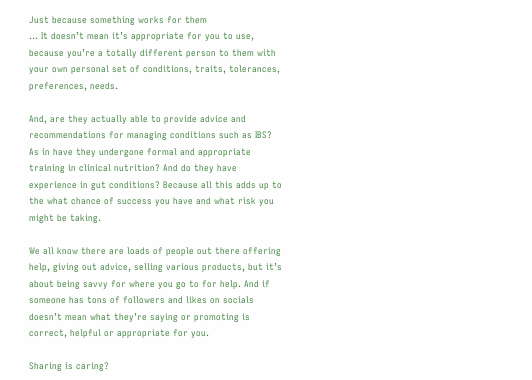Just because something works for them
… It doesn’t mean it’s appropriate for you to use, because you’re a totally different person to them with your own personal set of conditions, traits, tolerances, preferences, needs.

And, are they actually able to provide advice and recommendations for managing conditions such as IBS? As in have they undergone formal and appropriate training in clinical nutrition? And do they have experience in gut conditions? Because all this adds up to the what chance of success you have and what risk you might be taking.

We all know there are loads of people out there offering help, giving out advice, selling various products, but it’s about being savvy for where you go to for help. And if someone has tons of followers and likes on socials doesn’t mean what they’re saying or promoting is correct, helpful or appropriate for you.

Sharing is caring?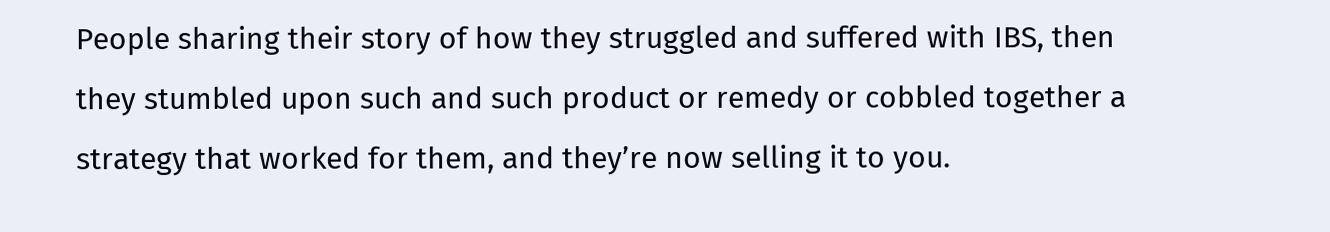People sharing their story of how they struggled and suffered with IBS, then they stumbled upon such and such product or remedy or cobbled together a strategy that worked for them, and they’re now selling it to you.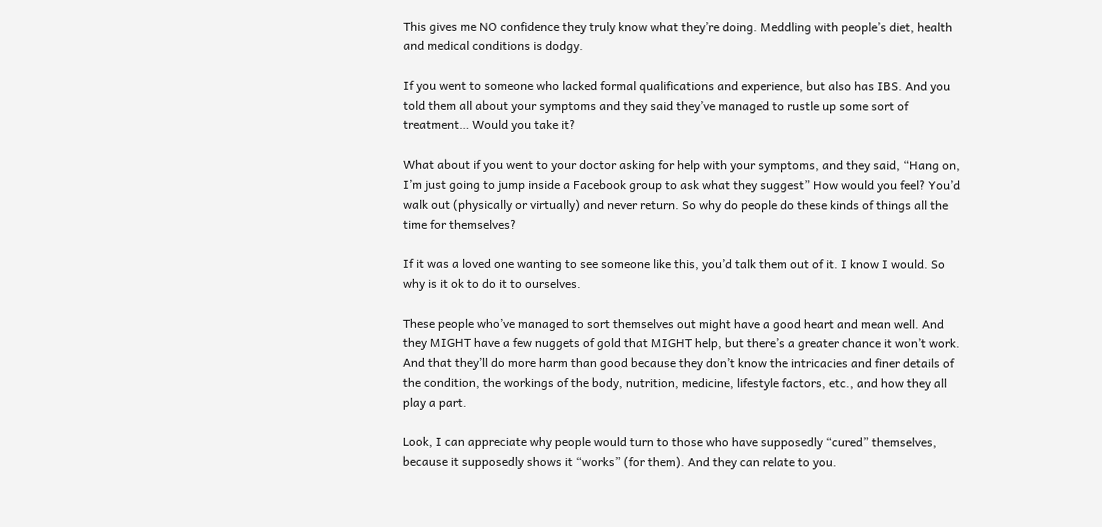This gives me NO confidence they truly know what they’re doing. Meddling with people’s diet, health and medical conditions is dodgy.

If you went to someone who lacked formal qualifications and experience, but also has IBS. And you told them all about your symptoms and they said they’ve managed to rustle up some sort of treatment… Would you take it?

What about if you went to your doctor asking for help with your symptoms, and they said, “Hang on, I’m just going to jump inside a Facebook group to ask what they suggest” How would you feel? You’d walk out (physically or virtually) and never return. So why do people do these kinds of things all the time for themselves?

If it was a loved one wanting to see someone like this, you’d talk them out of it. I know I would. So why is it ok to do it to ourselves.

These people who’ve managed to sort themselves out might have a good heart and mean well. And they MIGHT have a few nuggets of gold that MIGHT help, but there’s a greater chance it won’t work. And that they’ll do more harm than good because they don’t know the intricacies and finer details of the condition, the workings of the body, nutrition, medicine, lifestyle factors, etc., and how they all play a part.

Look, I can appreciate why people would turn to those who have supposedly “cured” themselves, because it supposedly shows it “works” (for them). And they can relate to you.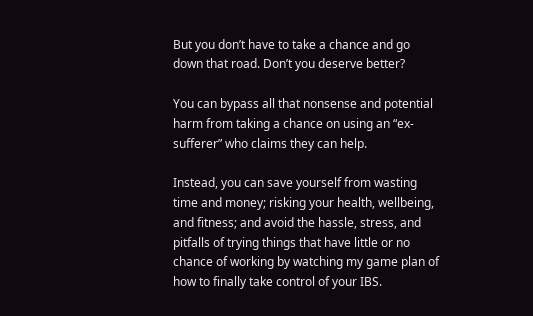But you don’t have to take a chance and go down that road. Don’t you deserve better?

You can bypass all that nonsense and potential harm from taking a chance on using an “ex-sufferer” who claims they can help.

Instead, you can save yourself from wasting time and money; risking your health, wellbeing, and fitness; and avoid the hassle, stress, and pitfalls of trying things that have little or no chance of working by watching my game plan of how to finally take control of your IBS.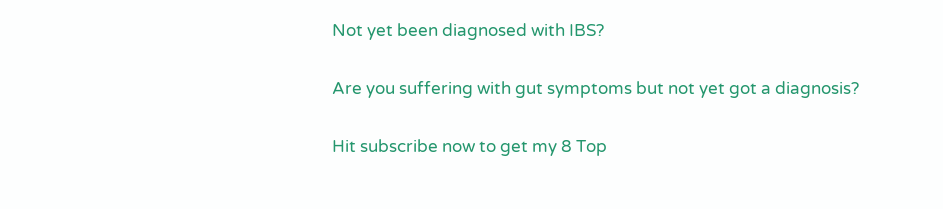Not yet been diagnosed with IBS?

Are you suffering with gut symptoms but not yet got a diagnosis?

Hit subscribe now to get my 8 Top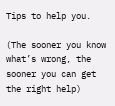Tips to help you.

(The sooner you know what’s wrong, the sooner you can get the right help)